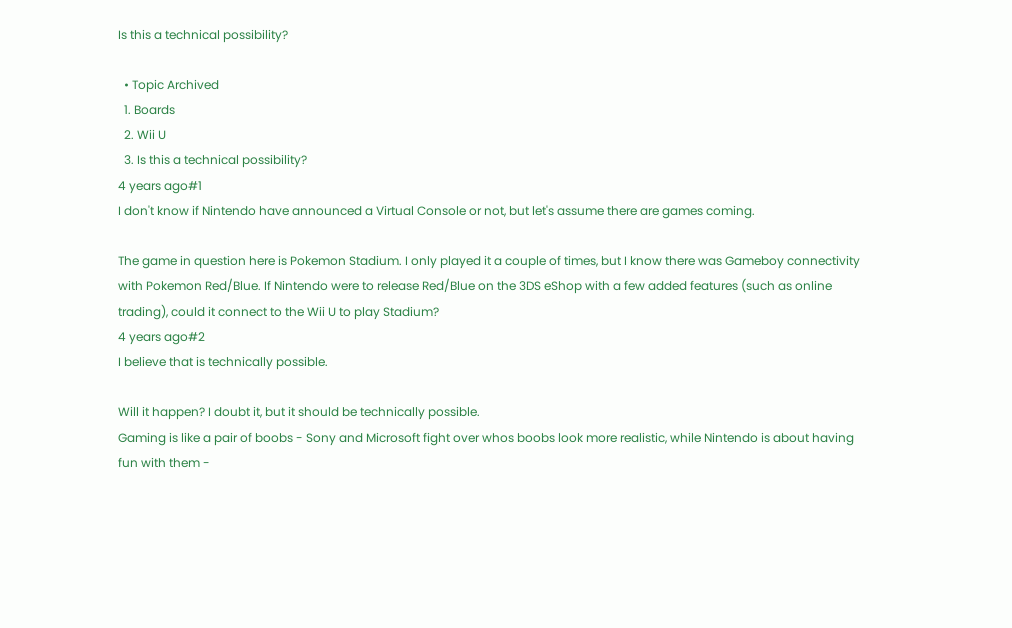Is this a technical possibility?

  • Topic Archived
  1. Boards
  2. Wii U
  3. Is this a technical possibility?
4 years ago#1
I don't know if Nintendo have announced a Virtual Console or not, but let's assume there are games coming.

The game in question here is Pokemon Stadium. I only played it a couple of times, but I know there was Gameboy connectivity with Pokemon Red/Blue. If Nintendo were to release Red/Blue on the 3DS eShop with a few added features (such as online trading), could it connect to the Wii U to play Stadium?
4 years ago#2
I believe that is technically possible.

Will it happen? I doubt it, but it should be technically possible.
Gaming is like a pair of boobs - Sony and Microsoft fight over whos boobs look more realistic, while Nintendo is about having fun with them -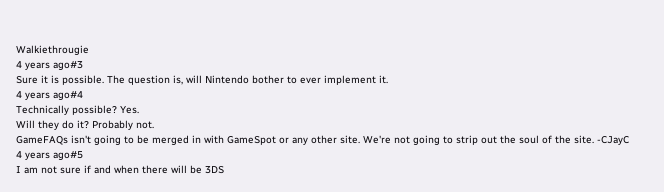Walkiethrougie
4 years ago#3
Sure it is possible. The question is, will Nintendo bother to ever implement it.
4 years ago#4
Technically possible? Yes.
Will they do it? Probably not.
GameFAQs isn't going to be merged in with GameSpot or any other site. We're not going to strip out the soul of the site. -CJayC
4 years ago#5
I am not sure if and when there will be 3DS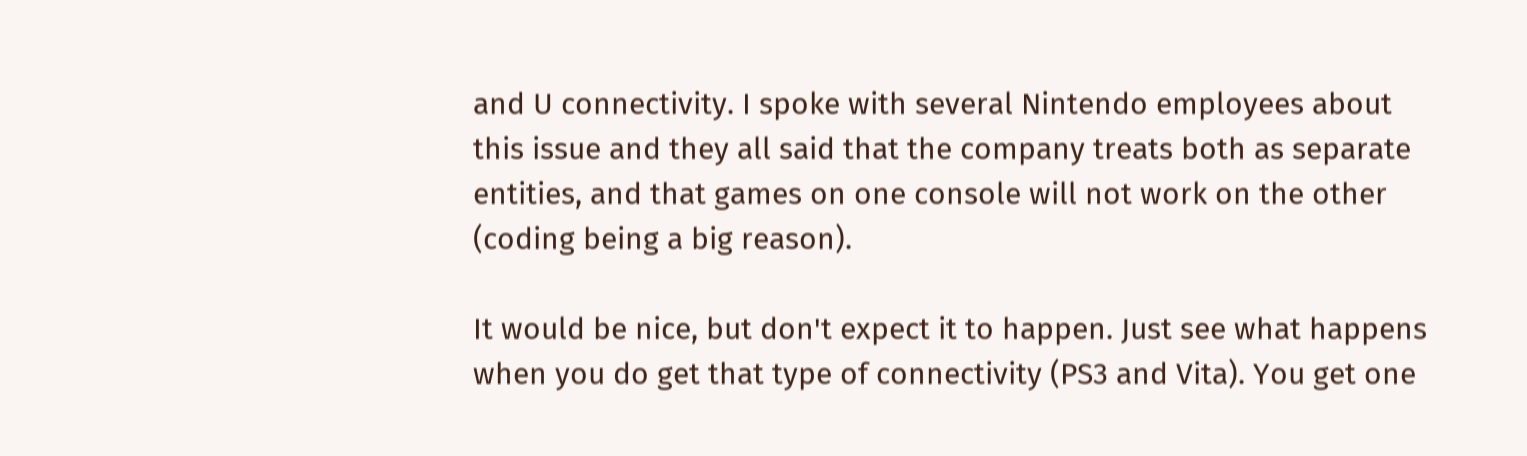and U connectivity. I spoke with several Nintendo employees about this issue and they all said that the company treats both as separate entities, and that games on one console will not work on the other (coding being a big reason).

It would be nice, but don't expect it to happen. Just see what happens when you do get that type of connectivity (PS3 and Vita). You get one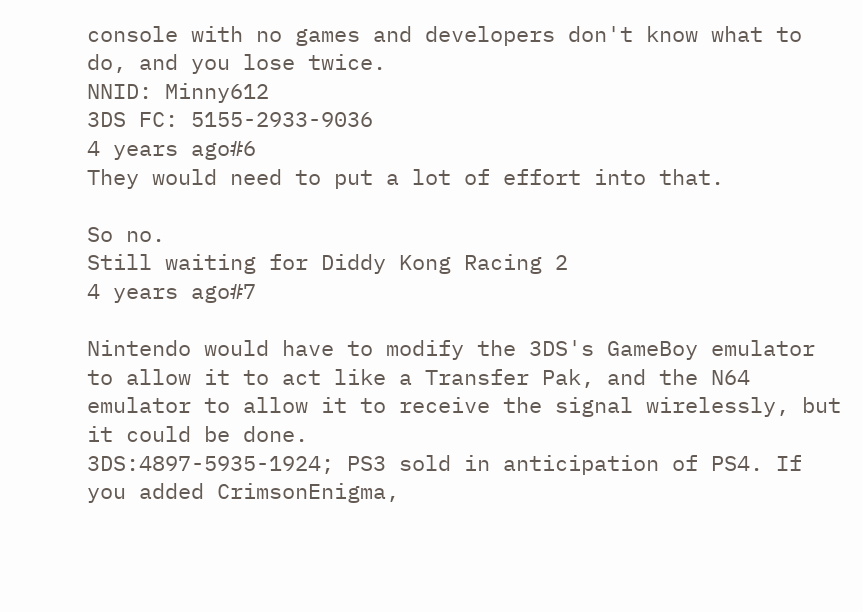console with no games and developers don't know what to do, and you lose twice.
NNID: Minny612
3DS FC: 5155-2933-9036
4 years ago#6
They would need to put a lot of effort into that.

So no.
Still waiting for Diddy Kong Racing 2
4 years ago#7

Nintendo would have to modify the 3DS's GameBoy emulator to allow it to act like a Transfer Pak, and the N64 emulator to allow it to receive the signal wirelessly, but it could be done.
3DS:4897-5935-1924; PS3 sold in anticipation of PS4. If you added CrimsonEnigma,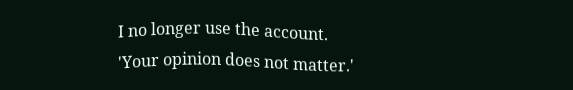I no longer use the account.
'Your opinion does not matter.'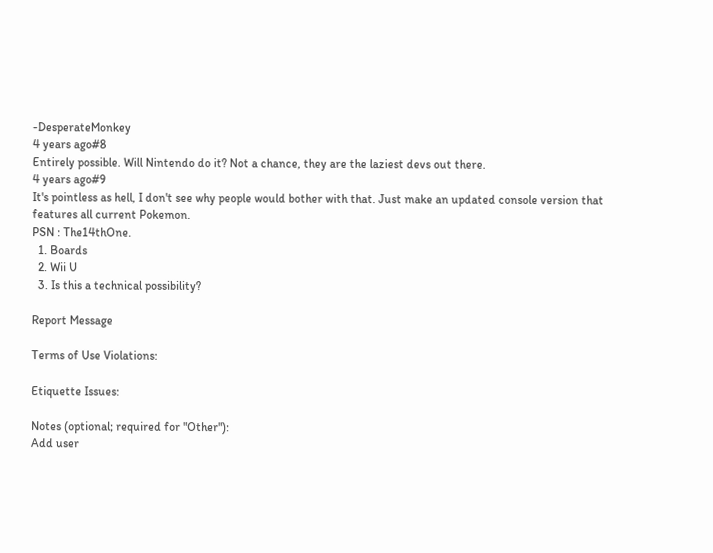-DesperateMonkey
4 years ago#8
Entirely possible. Will Nintendo do it? Not a chance, they are the laziest devs out there.
4 years ago#9
It's pointless as hell, I don't see why people would bother with that. Just make an updated console version that features all current Pokemon.
PSN : The14thOne.
  1. Boards
  2. Wii U
  3. Is this a technical possibility?

Report Message

Terms of Use Violations:

Etiquette Issues:

Notes (optional; required for "Other"):
Add user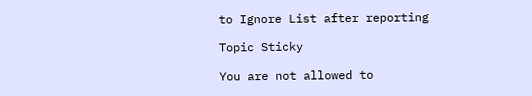to Ignore List after reporting

Topic Sticky

You are not allowed to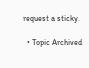request a sticky.

  • Topic Archived